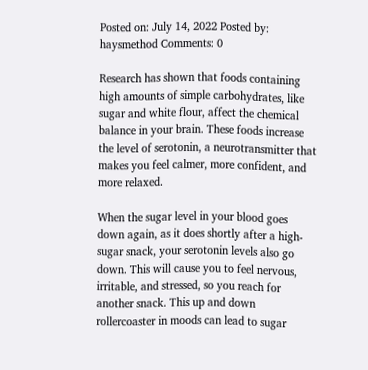Posted on: July 14, 2022 Posted by: haysmethod Comments: 0

Research has shown that foods containing high amounts of simple carbohydrates, like sugar and white flour, affect the chemical balance in your brain. These foods increase the level of serotonin, a neurotransmitter that makes you feel calmer, more confident, and more relaxed.

When the sugar level in your blood goes down again, as it does shortly after a high-sugar snack, your serotonin levels also go down. This will cause you to feel nervous, irritable, and stressed, so you reach for another snack. This up and down rollercoaster in moods can lead to sugar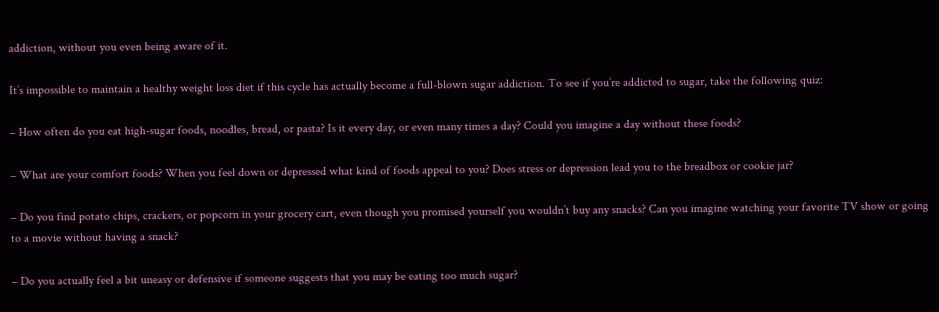addiction, without you even being aware of it.

It’s impossible to maintain a healthy weight loss diet if this cycle has actually become a full-blown sugar addiction. To see if you’re addicted to sugar, take the following quiz:

– How often do you eat high-sugar foods, noodles, bread, or pasta? Is it every day, or even many times a day? Could you imagine a day without these foods?

– What are your comfort foods? When you feel down or depressed what kind of foods appeal to you? Does stress or depression lead you to the breadbox or cookie jar?

– Do you find potato chips, crackers, or popcorn in your grocery cart, even though you promised yourself you wouldn’t buy any snacks? Can you imagine watching your favorite TV show or going to a movie without having a snack?

– Do you actually feel a bit uneasy or defensive if someone suggests that you may be eating too much sugar?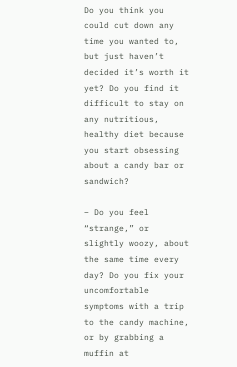Do you think you could cut down any time you wanted to, but just haven’t decided it’s worth it yet? Do you find it difficult to stay on any nutritious, healthy diet because you start obsessing about a candy bar or sandwich?

– Do you feel “strange,” or slightly woozy, about the same time every day? Do you fix your uncomfortable symptoms with a trip to the candy machine, or by grabbing a muffin at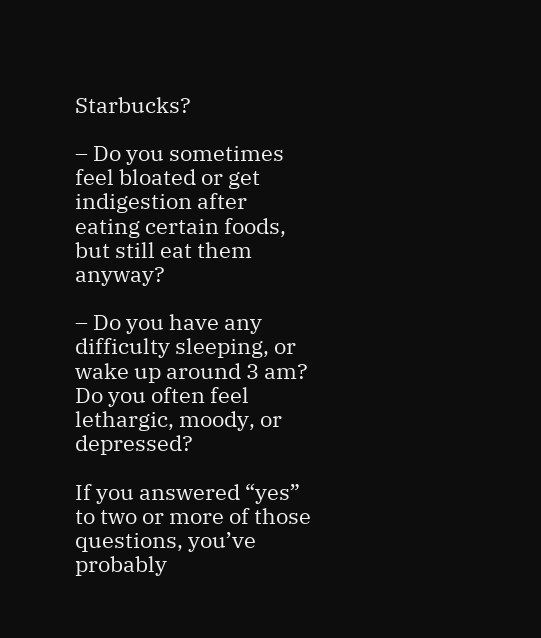Starbucks?

– Do you sometimes feel bloated or get indigestion after eating certain foods, but still eat them anyway?

– Do you have any difficulty sleeping, or wake up around 3 am? Do you often feel lethargic, moody, or depressed?

If you answered “yes” to two or more of those questions, you’ve probably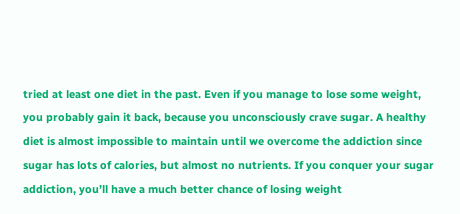tried at least one diet in the past. Even if you manage to lose some weight, you probably gain it back, because you unconsciously crave sugar. A healthy diet is almost impossible to maintain until we overcome the addiction since sugar has lots of calories, but almost no nutrients. If you conquer your sugar addiction, you’ll have a much better chance of losing weight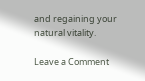and regaining your natural vitality.

Leave a Comment